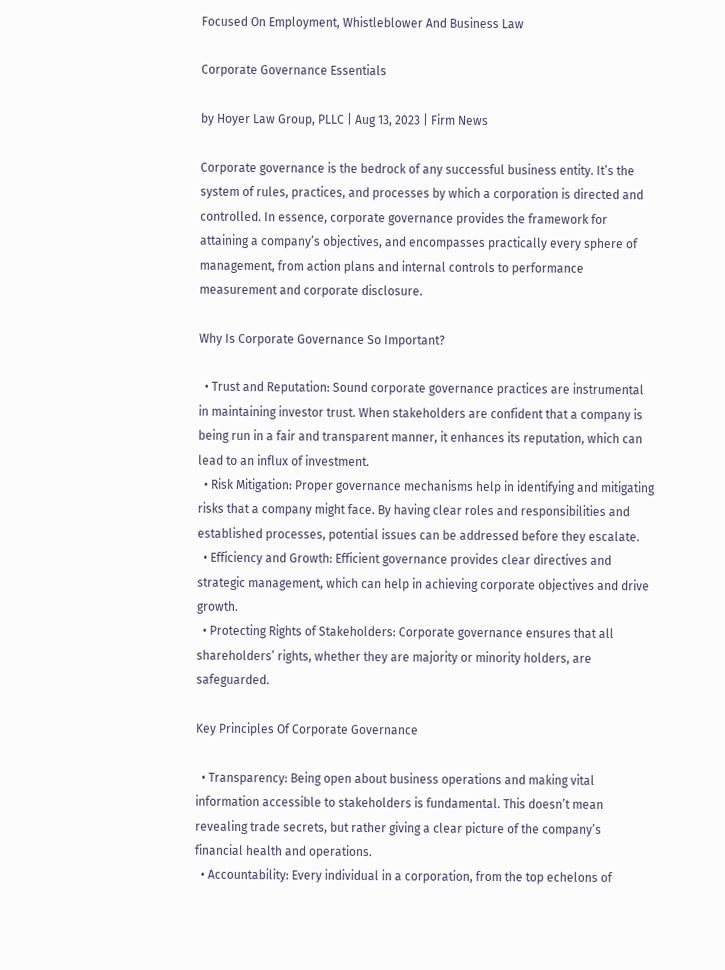Focused On Employment, Whistleblower And Business Law

Corporate Governance Essentials

by Hoyer Law Group, PLLC | Aug 13, 2023 | Firm News

Corporate governance is the bedrock of any successful business entity. It’s the system of rules, practices, and processes by which a corporation is directed and controlled. In essence, corporate governance provides the framework for attaining a company’s objectives, and encompasses practically every sphere of management, from action plans and internal controls to performance measurement and corporate disclosure.

Why Is Corporate Governance So Important?

  • Trust and Reputation: Sound corporate governance practices are instrumental in maintaining investor trust. When stakeholders are confident that a company is being run in a fair and transparent manner, it enhances its reputation, which can lead to an influx of investment.
  • Risk Mitigation: Proper governance mechanisms help in identifying and mitigating risks that a company might face. By having clear roles and responsibilities and established processes, potential issues can be addressed before they escalate.
  • Efficiency and Growth: Efficient governance provides clear directives and strategic management, which can help in achieving corporate objectives and drive growth.
  • Protecting Rights of Stakeholders: Corporate governance ensures that all shareholders’ rights, whether they are majority or minority holders, are safeguarded.

Key Principles Of Corporate Governance

  • Transparency: Being open about business operations and making vital information accessible to stakeholders is fundamental. This doesn’t mean revealing trade secrets, but rather giving a clear picture of the company’s financial health and operations.
  • Accountability: Every individual in a corporation, from the top echelons of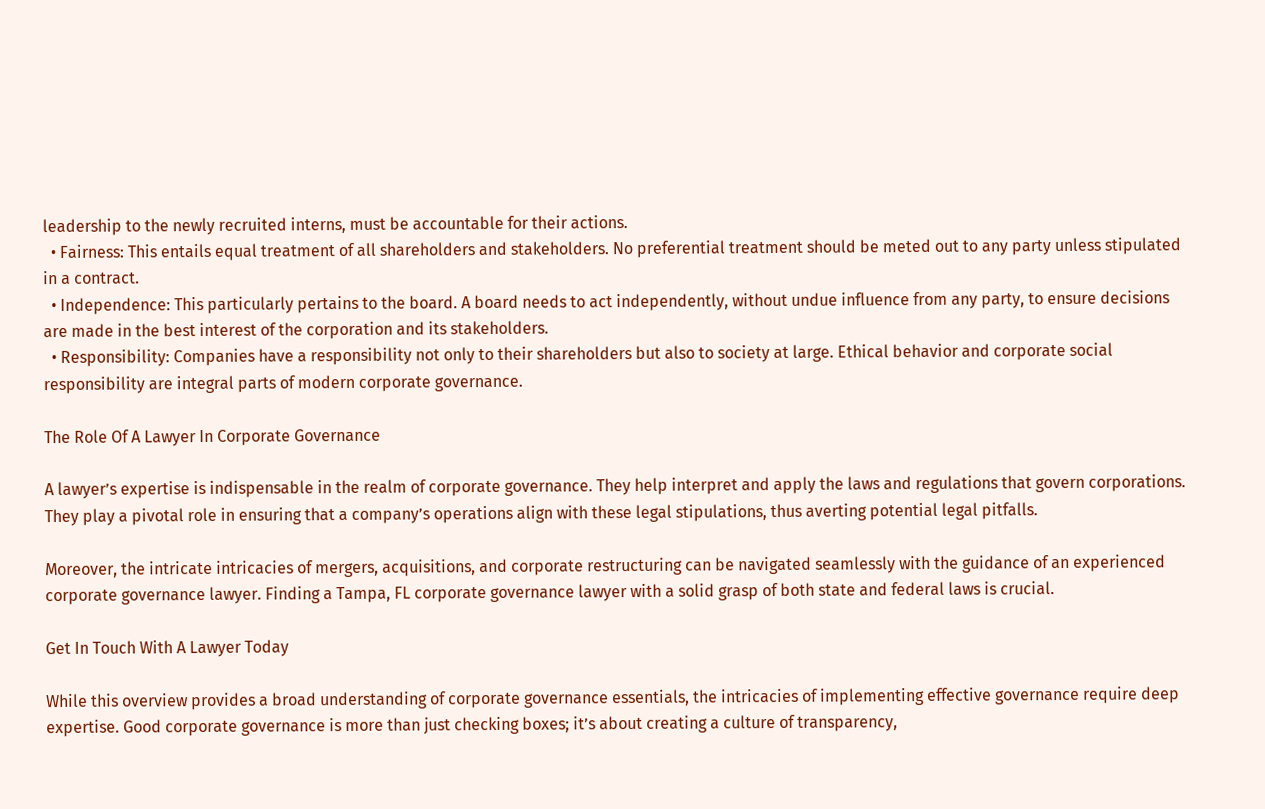leadership to the newly recruited interns, must be accountable for their actions.
  • Fairness: This entails equal treatment of all shareholders and stakeholders. No preferential treatment should be meted out to any party unless stipulated in a contract.
  • Independence: This particularly pertains to the board. A board needs to act independently, without undue influence from any party, to ensure decisions are made in the best interest of the corporation and its stakeholders.
  • Responsibility: Companies have a responsibility not only to their shareholders but also to society at large. Ethical behavior and corporate social responsibility are integral parts of modern corporate governance.

The Role Of A Lawyer In Corporate Governance

A lawyer’s expertise is indispensable in the realm of corporate governance. They help interpret and apply the laws and regulations that govern corporations. They play a pivotal role in ensuring that a company’s operations align with these legal stipulations, thus averting potential legal pitfalls.

Moreover, the intricate intricacies of mergers, acquisitions, and corporate restructuring can be navigated seamlessly with the guidance of an experienced corporate governance lawyer. Finding a Tampa, FL corporate governance lawyer with a solid grasp of both state and federal laws is crucial.

Get In Touch With A Lawyer Today

While this overview provides a broad understanding of corporate governance essentials, the intricacies of implementing effective governance require deep expertise. Good corporate governance is more than just checking boxes; it’s about creating a culture of transparency,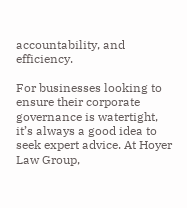accountability, and efficiency.

For businesses looking to ensure their corporate governance is watertight, it’s always a good idea to seek expert advice. At Hoyer Law Group,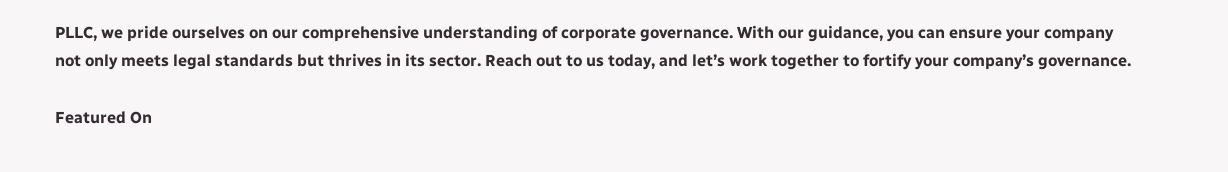PLLC, we pride ourselves on our comprehensive understanding of corporate governance. With our guidance, you can ensure your company not only meets legal standards but thrives in its sector. Reach out to us today, and let’s work together to fortify your company’s governance.

Featured On